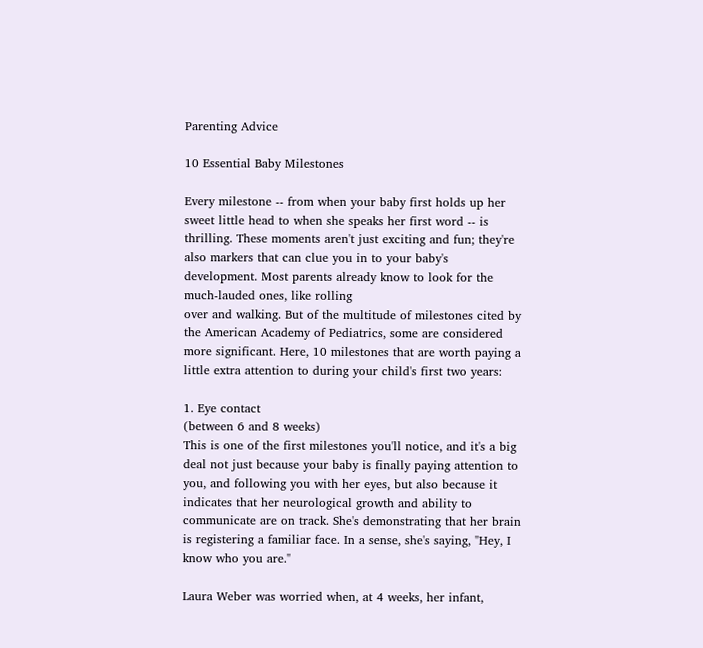Parenting Advice

10 Essential Baby Milestones

Every milestone -- from when your baby first holds up her sweet little head to when she speaks her first word -- is thrilling. These moments aren't just exciting and fun; they're also markers that can clue you in to your baby's development. Most parents already know to look for the much-lauded ones, like rolling
over and walking. But of the multitude of milestones cited by the American Academy of Pediatrics, some are considered more significant. Here, 10 milestones that are worth paying a little extra attention to during your child's first two years:

1. Eye contact
(between 6 and 8 weeks)
This is one of the first milestones you'll notice, and it's a big deal not just because your baby is finally paying attention to you, and following you with her eyes, but also because it indicates that her neurological growth and ability to communicate are on track. She's demonstrating that her brain is registering a familiar face. In a sense, she's saying, "Hey, I know who you are."

Laura Weber was worried when, at 4 weeks, her infant,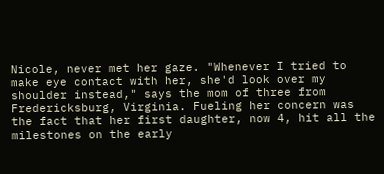Nicole, never met her gaze. "Whenever I tried to make eye contact with her, she'd look over my shoulder instead," says the mom of three from Fredericksburg, Virginia. Fueling her concern was the fact that her first daughter, now 4, hit all the
milestones on the early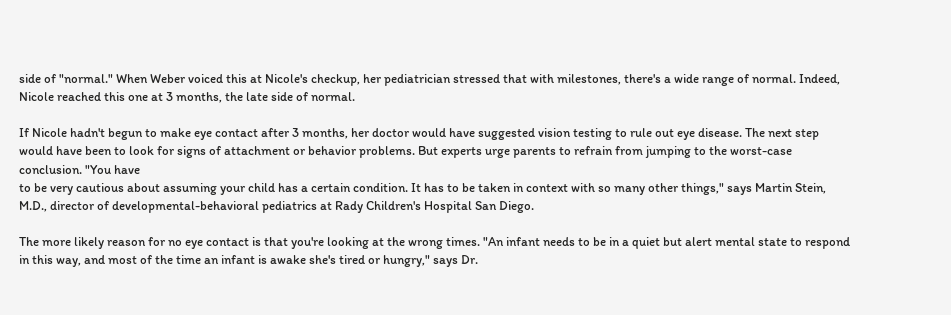side of "normal." When Weber voiced this at Nicole's checkup, her pediatrician stressed that with milestones, there's a wide range of normal. Indeed, Nicole reached this one at 3 months, the late side of normal.

If Nicole hadn't begun to make eye contact after 3 months, her doctor would have suggested vision testing to rule out eye disease. The next step would have been to look for signs of attachment or behavior problems. But experts urge parents to refrain from jumping to the worst-case conclusion. "You have
to be very cautious about assuming your child has a certain condition. It has to be taken in context with so many other things," says Martin Stein, M.D., director of developmental-behavioral pediatrics at Rady Children's Hospital San Diego.

The more likely reason for no eye contact is that you're looking at the wrong times. "An infant needs to be in a quiet but alert mental state to respond in this way, and most of the time an infant is awake she's tired or hungry," says Dr.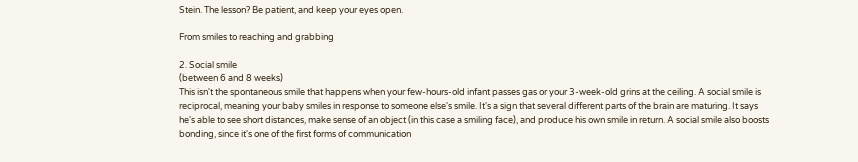Stein. The lesson? Be patient, and keep your eyes open.

From smiles to reaching and grabbing

2. Social smile
(between 6 and 8 weeks)
This isn't the spontaneous smile that happens when your few-hours-old infant passes gas or your 3-week-old grins at the ceiling. A social smile is reciprocal, meaning your baby smiles in response to someone else's smile. It's a sign that several different parts of the brain are maturing. It says he's able to see short distances, make sense of an object (in this case a smiling face), and produce his own smile in return. A social smile also boosts bonding, since it's one of the first forms of communication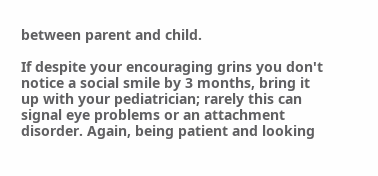between parent and child.

If despite your encouraging grins you don't notice a social smile by 3 months, bring it up with your pediatrician; rarely this can signal eye problems or an attachment disorder. Again, being patient and looking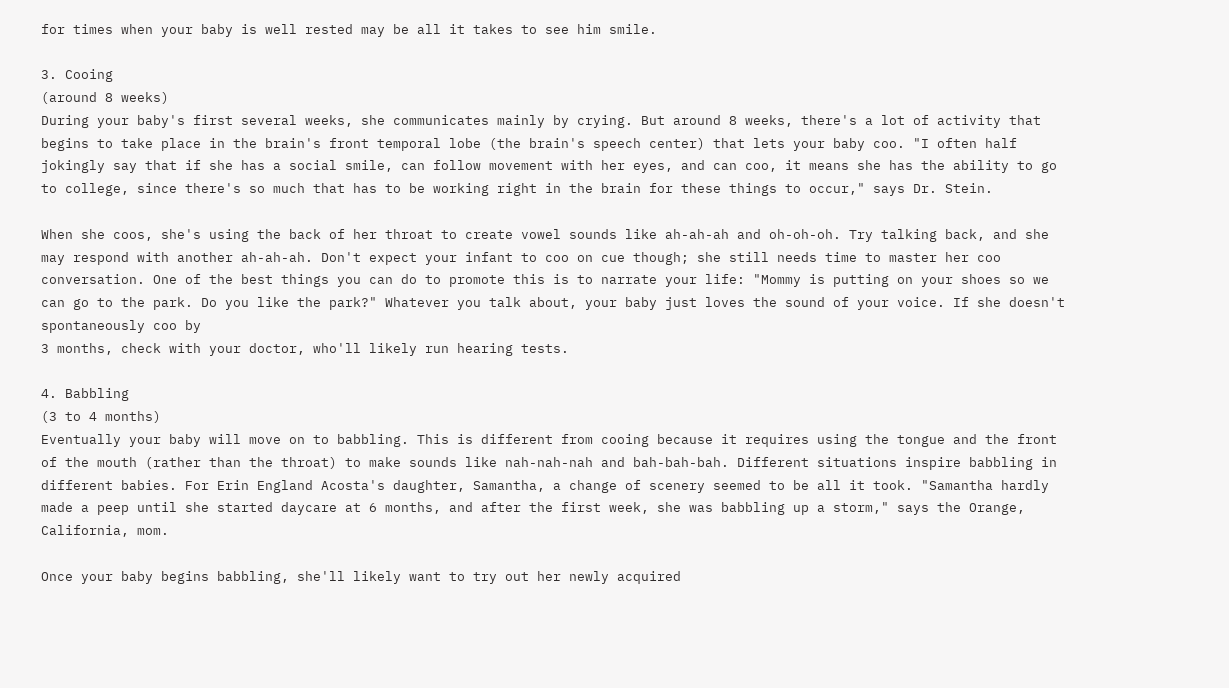for times when your baby is well rested may be all it takes to see him smile.

3. Cooing
(around 8 weeks)
During your baby's first several weeks, she communicates mainly by crying. But around 8 weeks, there's a lot of activity that begins to take place in the brain's front temporal lobe (the brain's speech center) that lets your baby coo. "I often half jokingly say that if she has a social smile, can follow movement with her eyes, and can coo, it means she has the ability to go to college, since there's so much that has to be working right in the brain for these things to occur," says Dr. Stein.

When she coos, she's using the back of her throat to create vowel sounds like ah-ah-ah and oh-oh-oh. Try talking back, and she may respond with another ah-ah-ah. Don't expect your infant to coo on cue though; she still needs time to master her coo conversation. One of the best things you can do to promote this is to narrate your life: "Mommy is putting on your shoes so we can go to the park. Do you like the park?" Whatever you talk about, your baby just loves the sound of your voice. If she doesn't spontaneously coo by
3 months, check with your doctor, who'll likely run hearing tests.

4. Babbling
(3 to 4 months)
Eventually your baby will move on to babbling. This is different from cooing because it requires using the tongue and the front of the mouth (rather than the throat) to make sounds like nah-nah-nah and bah-bah-bah. Different situations inspire babbling in different babies. For Erin England Acosta's daughter, Samantha, a change of scenery seemed to be all it took. "Samantha hardly made a peep until she started daycare at 6 months, and after the first week, she was babbling up a storm," says the Orange, California, mom.

Once your baby begins babbling, she'll likely want to try out her newly acquired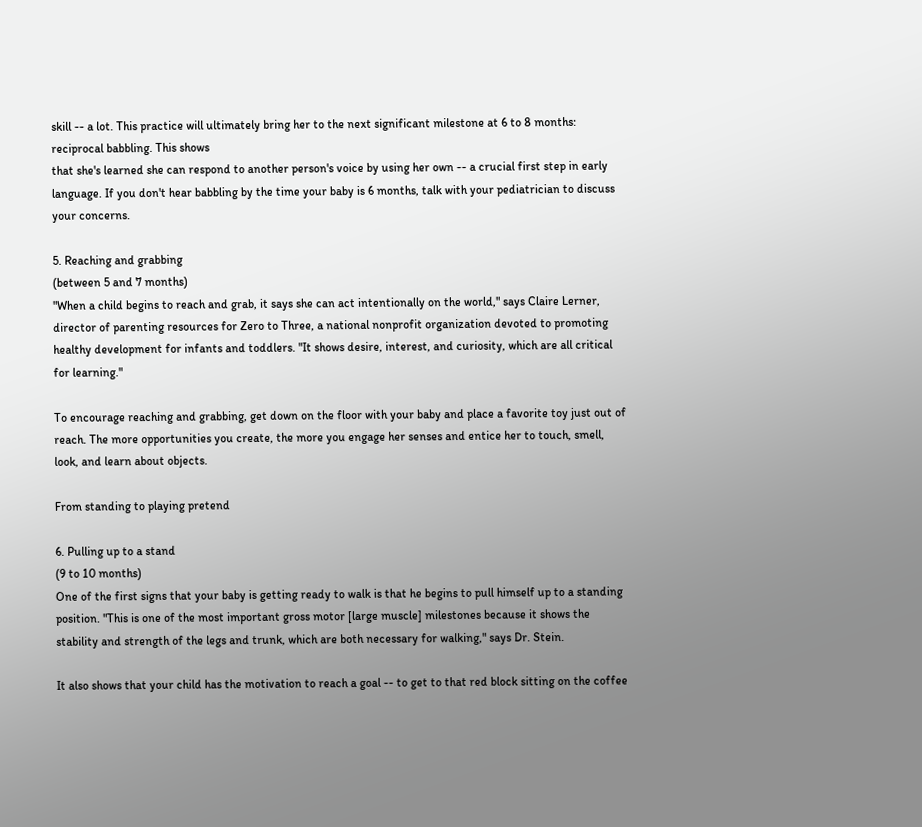skill -- a lot. This practice will ultimately bring her to the next significant milestone at 6 to 8 months: reciprocal babbling. This shows
that she's learned she can respond to another person's voice by using her own -- a crucial first step in early language. If you don't hear babbling by the time your baby is 6 months, talk with your pediatrician to discuss your concerns.

5. Reaching and grabbing
(between 5 and 7 months)
"When a child begins to reach and grab, it says she can act intentionally on the world," says Claire Lerner, director of parenting resources for Zero to Three, a national nonprofit organization devoted to promoting healthy development for infants and toddlers. "It shows desire, interest, and curiosity, which are all critical for learning."

To encourage reaching and grabbing, get down on the floor with your baby and place a favorite toy just out of reach. The more opportunities you create, the more you engage her senses and entice her to touch, smell, look, and learn about objects.

From standing to playing pretend

6. Pulling up to a stand
(9 to 10 months)
One of the first signs that your baby is getting ready to walk is that he begins to pull himself up to a standing position. "This is one of the most important gross motor [large muscle] milestones because it shows the stability and strength of the legs and trunk, which are both necessary for walking," says Dr. Stein.

It also shows that your child has the motivation to reach a goal -- to get to that red block sitting on the coffee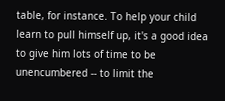table, for instance. To help your child learn to pull himself up, it's a good idea to give him lots of time to be unencumbered -- to limit the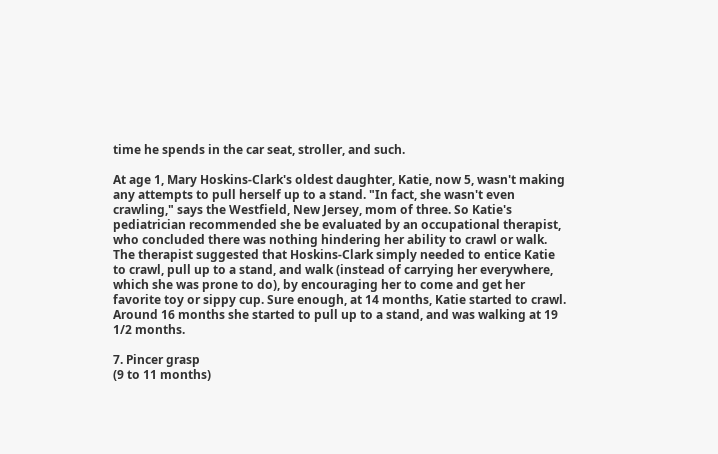time he spends in the car seat, stroller, and such.

At age 1, Mary Hoskins-Clark's oldest daughter, Katie, now 5, wasn't making any attempts to pull herself up to a stand. "In fact, she wasn't even crawling," says the Westfield, New Jersey, mom of three. So Katie's pediatrician recommended she be evaluated by an occupational therapist, who concluded there was nothing hindering her ability to crawl or walk. The therapist suggested that Hoskins-Clark simply needed to entice Katie to crawl, pull up to a stand, and walk (instead of carrying her everywhere,
which she was prone to do), by encouraging her to come and get her favorite toy or sippy cup. Sure enough, at 14 months, Katie started to crawl. Around 16 months she started to pull up to a stand, and was walking at 19 1/2 months.

7. Pincer grasp
(9 to 11 months)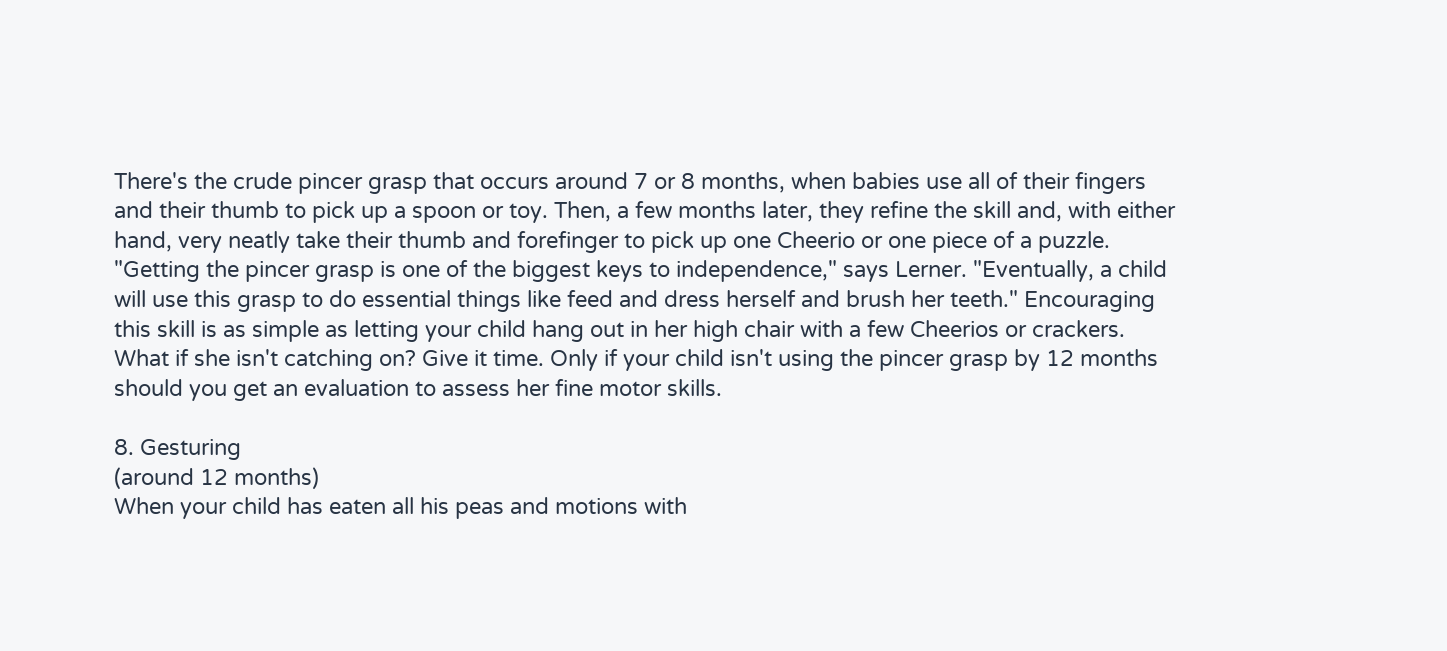There's the crude pincer grasp that occurs around 7 or 8 months, when babies use all of their fingers and their thumb to pick up a spoon or toy. Then, a few months later, they refine the skill and, with either hand, very neatly take their thumb and forefinger to pick up one Cheerio or one piece of a puzzle. "Getting the pincer grasp is one of the biggest keys to independence," says Lerner. "Eventually, a child will use this grasp to do essential things like feed and dress herself and brush her teeth." Encouraging this skill is as simple as letting your child hang out in her high chair with a few Cheerios or crackers. What if she isn't catching on? Give it time. Only if your child isn't using the pincer grasp by 12 months should you get an evaluation to assess her fine motor skills.

8. Gesturing
(around 12 months)
When your child has eaten all his peas and motions with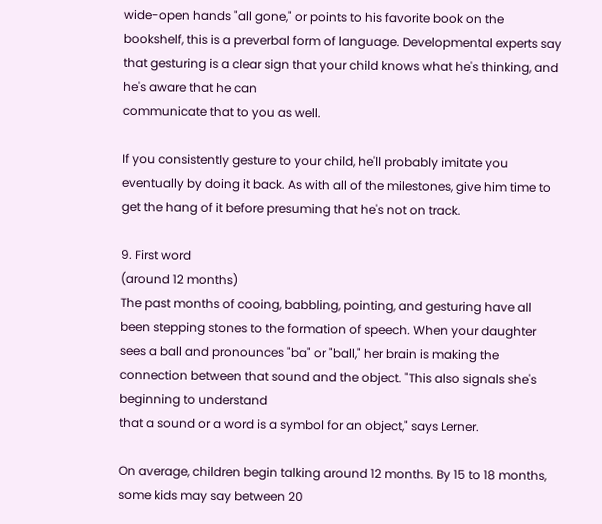wide-open hands "all gone," or points to his favorite book on the bookshelf, this is a preverbal form of language. Developmental experts say that gesturing is a clear sign that your child knows what he's thinking, and he's aware that he can
communicate that to you as well.

If you consistently gesture to your child, he'll probably imitate you eventually by doing it back. As with all of the milestones, give him time to get the hang of it before presuming that he's not on track.

9. First word
(around 12 months)
The past months of cooing, babbling, pointing, and gesturing have all been stepping stones to the formation of speech. When your daughter sees a ball and pronounces "ba" or "ball," her brain is making the connection between that sound and the object. "This also signals she's beginning to understand
that a sound or a word is a symbol for an object," says Lerner.

On average, children begin talking around 12 months. By 15 to 18 months, some kids may say between 20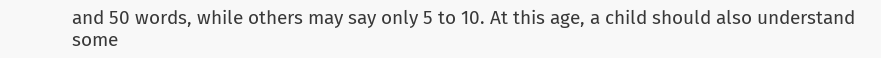and 50 words, while others may say only 5 to 10. At this age, a child should also understand some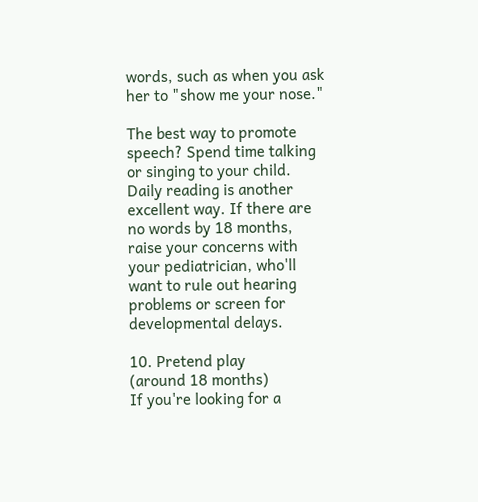words, such as when you ask her to "show me your nose."

The best way to promote speech? Spend time talking or singing to your child. Daily reading is another excellent way. If there are no words by 18 months, raise your concerns with your pediatrician, who'll want to rule out hearing problems or screen for developmental delays.

10. Pretend play
(around 18 months)
If you're looking for a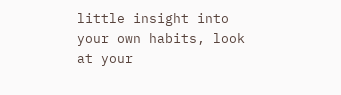little insight into your own habits, look at your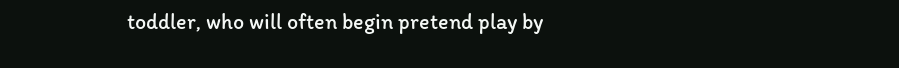toddler, who will often begin pretend play by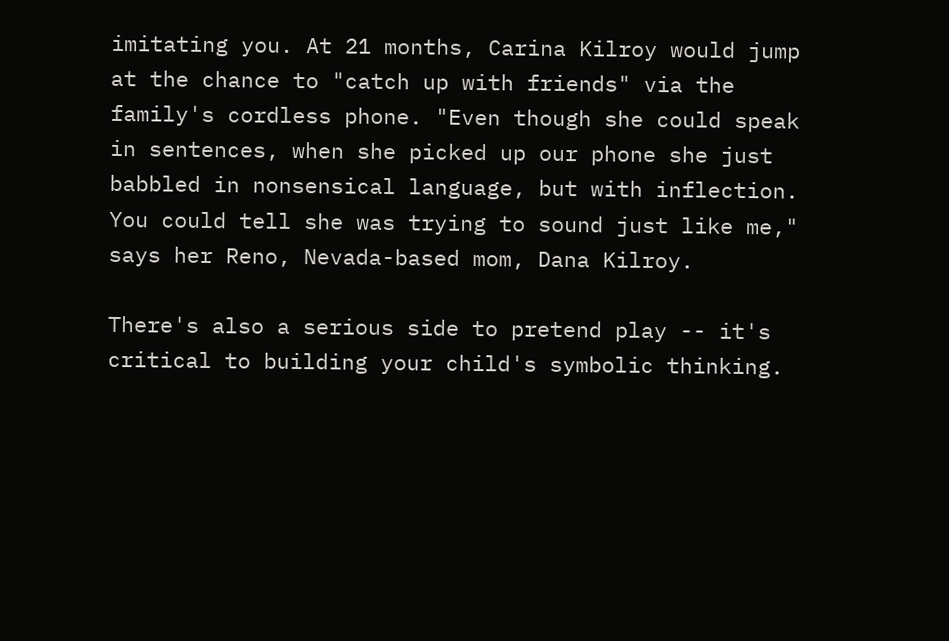imitating you. At 21 months, Carina Kilroy would jump at the chance to "catch up with friends" via the family's cordless phone. "Even though she could speak in sentences, when she picked up our phone she just babbled in nonsensical language, but with inflection. You could tell she was trying to sound just like me," says her Reno, Nevada-based mom, Dana Kilroy.

There's also a serious side to pretend play -- it's critical to building your child's symbolic thinking.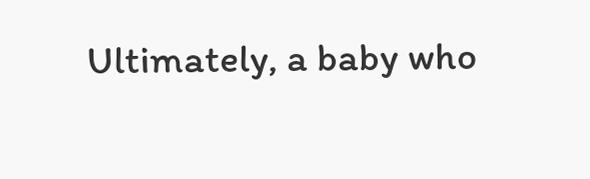Ultimately, a baby who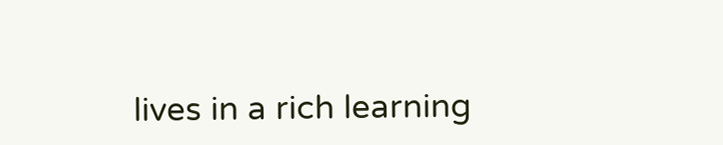lives in a rich learning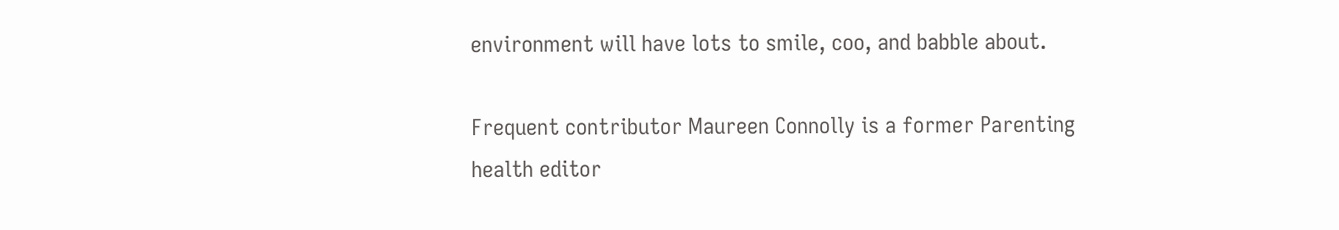environment will have lots to smile, coo, and babble about.

Frequent contributor Maureen Connolly is a former Parenting health editor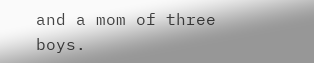and a mom of three boys.